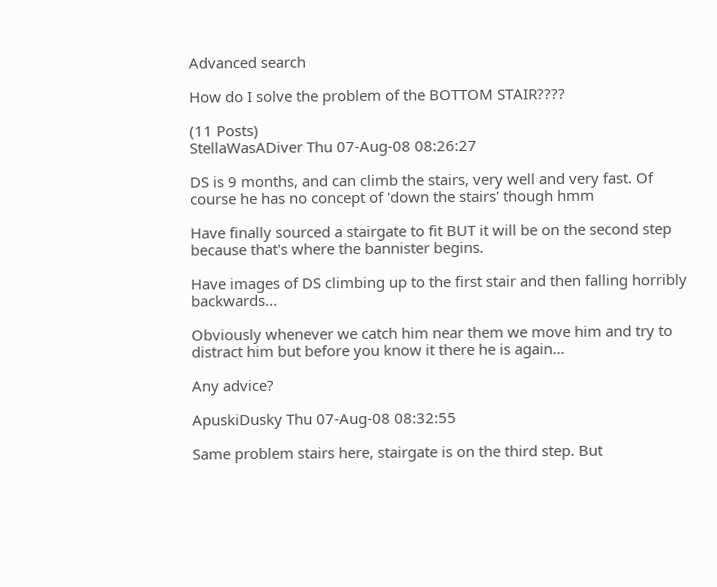Advanced search

How do I solve the problem of the BOTTOM STAIR????

(11 Posts)
StellaWasADiver Thu 07-Aug-08 08:26:27

DS is 9 months, and can climb the stairs, very well and very fast. Of course he has no concept of 'down the stairs' though hmm

Have finally sourced a stairgate to fit BUT it will be on the second step because that's where the bannister begins.

Have images of DS climbing up to the first stair and then falling horribly backwards...

Obviously whenever we catch him near them we move him and try to distract him but before you know it there he is again...

Any advice?

ApuskiDusky Thu 07-Aug-08 08:32:55

Same problem stairs here, stairgate is on the third step. But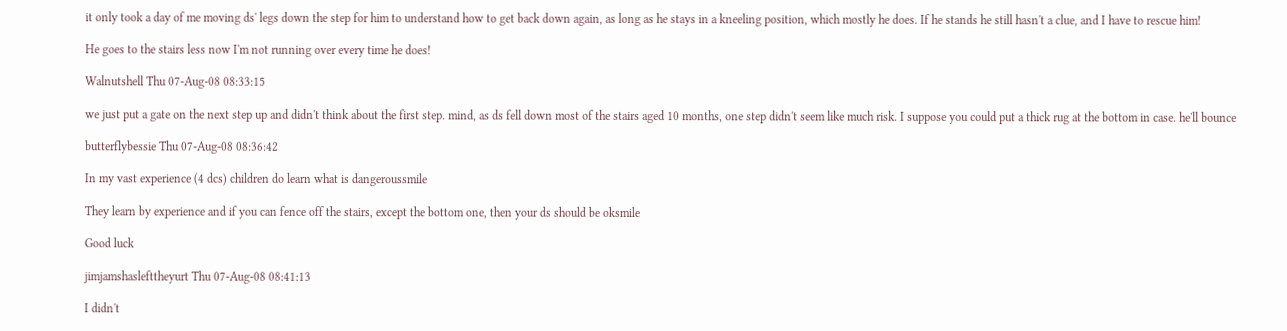it only took a day of me moving ds' legs down the step for him to understand how to get back down again, as long as he stays in a kneeling position, which mostly he does. If he stands he still hasn't a clue, and I have to rescue him!

He goes to the stairs less now I'm not running over every time he does!

Walnutshell Thu 07-Aug-08 08:33:15

we just put a gate on the next step up and didn't think about the first step. mind, as ds fell down most of the stairs aged 10 months, one step didn't seem like much risk. I suppose you could put a thick rug at the bottom in case. he'll bounce

butterflybessie Thu 07-Aug-08 08:36:42

In my vast experience (4 dcs) children do learn what is dangeroussmile

They learn by experience and if you can fence off the stairs, except the bottom one, then your ds should be oksmile

Good luck

jimjamshaslefttheyurt Thu 07-Aug-08 08:41:13

I didn't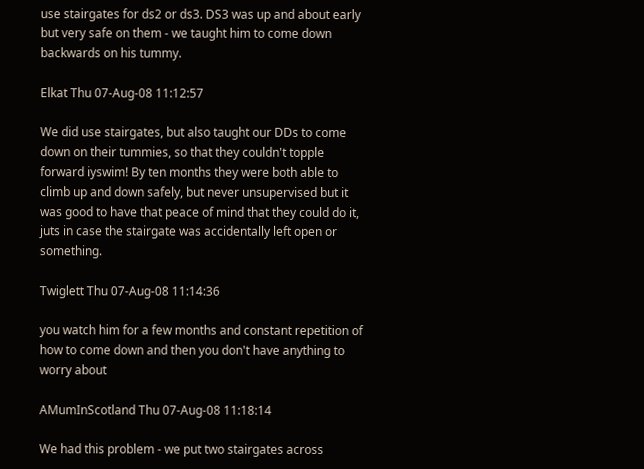use stairgates for ds2 or ds3. DS3 was up and about early but very safe on them - we taught him to come down backwards on his tummy.

Elkat Thu 07-Aug-08 11:12:57

We did use stairgates, but also taught our DDs to come down on their tummies, so that they couldn't topple forward iyswim! By ten months they were both able to climb up and down safely, but never unsupervised but it was good to have that peace of mind that they could do it, juts in case the stairgate was accidentally left open or something.

Twiglett Thu 07-Aug-08 11:14:36

you watch him for a few months and constant repetition of how to come down and then you don't have anything to worry about

AMumInScotland Thu 07-Aug-08 11:18:14

We had this problem - we put two stairgates across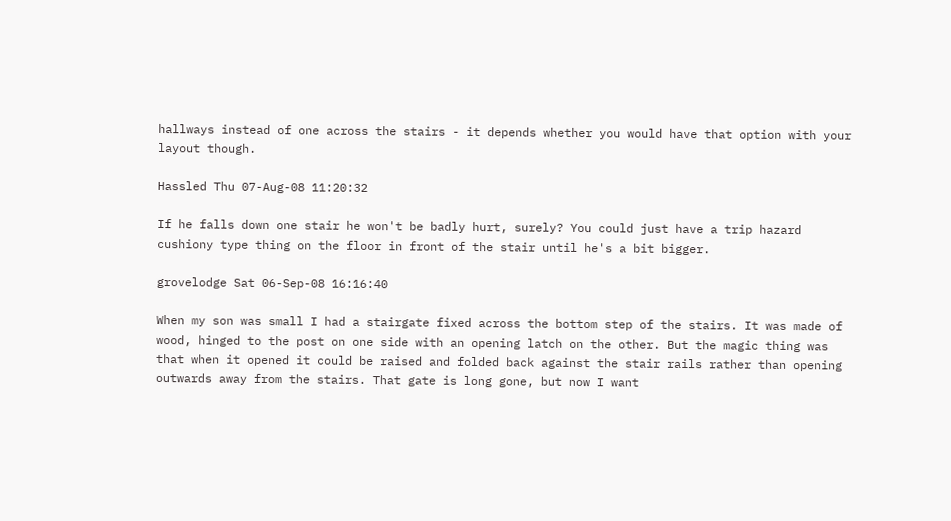hallways instead of one across the stairs - it depends whether you would have that option with your layout though.

Hassled Thu 07-Aug-08 11:20:32

If he falls down one stair he won't be badly hurt, surely? You could just have a trip hazard cushiony type thing on the floor in front of the stair until he's a bit bigger.

grovelodge Sat 06-Sep-08 16:16:40

When my son was small I had a stairgate fixed across the bottom step of the stairs. It was made of wood, hinged to the post on one side with an opening latch on the other. But the magic thing was that when it opened it could be raised and folded back against the stair rails rather than opening outwards away from the stairs. That gate is long gone, but now I want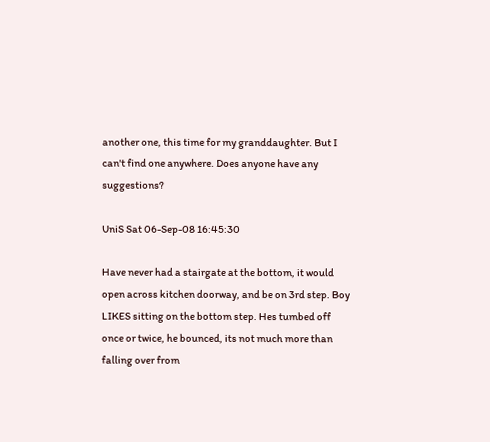another one, this time for my granddaughter. But I can't find one anywhere. Does anyone have any suggestions?

UniS Sat 06-Sep-08 16:45:30

Have never had a stairgate at the bottom, it would open across kitchen doorway, and be on 3rd step. Boy LIKES sitting on the bottom step. Hes tumbed off once or twice, he bounced, its not much more than falling over from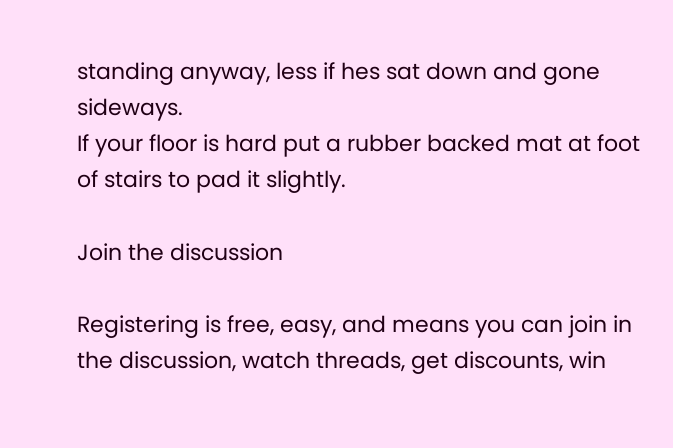standing anyway, less if hes sat down and gone sideways.
If your floor is hard put a rubber backed mat at foot of stairs to pad it slightly.

Join the discussion

Registering is free, easy, and means you can join in the discussion, watch threads, get discounts, win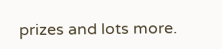prizes and lots more.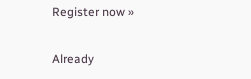Register now »

Already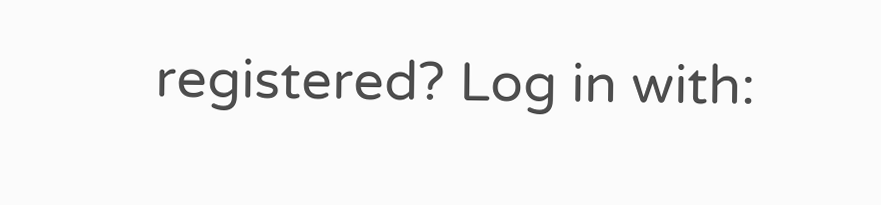registered? Log in with: